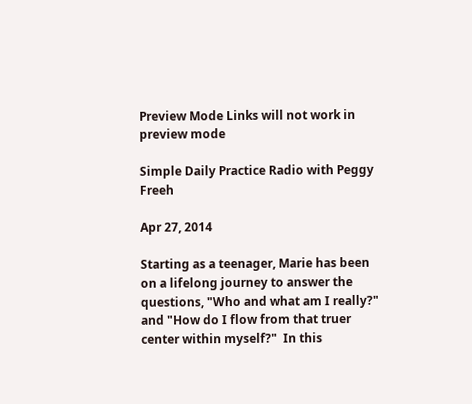Preview Mode Links will not work in preview mode

Simple Daily Practice Radio with Peggy Freeh

Apr 27, 2014

Starting as a teenager, Marie has been on a lifelong journey to answer the questions, "Who and what am I really?" and "How do I flow from that truer center within myself?"  In this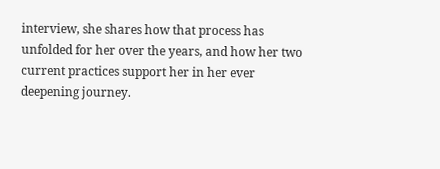interview, she shares how that process has unfolded for her over the years, and how her two current practices support her in her ever deepening journey.